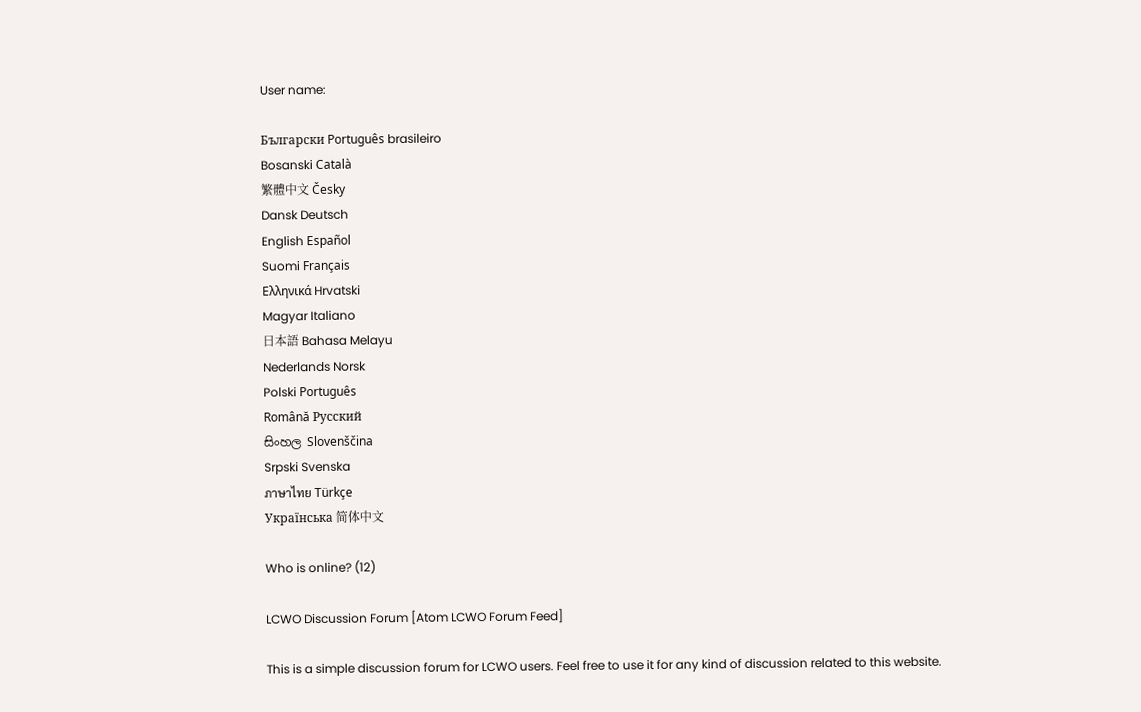User name:

Български Português brasileiro
Bosanski Català
繁體中文 Česky
Dansk Deutsch
English Español
Suomi Français
Ελληνικά Hrvatski
Magyar Italiano
日本語 Bahasa Melayu
Nederlands Norsk
Polski Português
Română Русский
සිංහල Slovenščina
Srpski Svenska
ภาษาไทย Türkçe
Українська 简体中文

Who is online? (12)

LCWO Discussion Forum [Atom LCWO Forum Feed]

This is a simple discussion forum for LCWO users. Feel free to use it for any kind of discussion related to this website.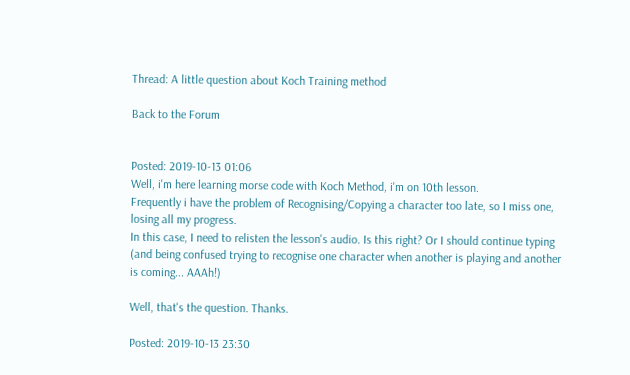Thread: A little question about Koch Training method

Back to the Forum


Posted: 2019-10-13 01:06
Well, i'm here learning morse code with Koch Method, i'm on 10th lesson.
Frequently i have the problem of Recognising/Copying a character too late, so I miss one, losing all my progress.
In this case, I need to relisten the lesson's audio. Is this right? Or I should continue typing (and being confused trying to recognise one character when another is playing and another is coming... AAAh!)

Well, that's the question. Thanks.

Posted: 2019-10-13 23:30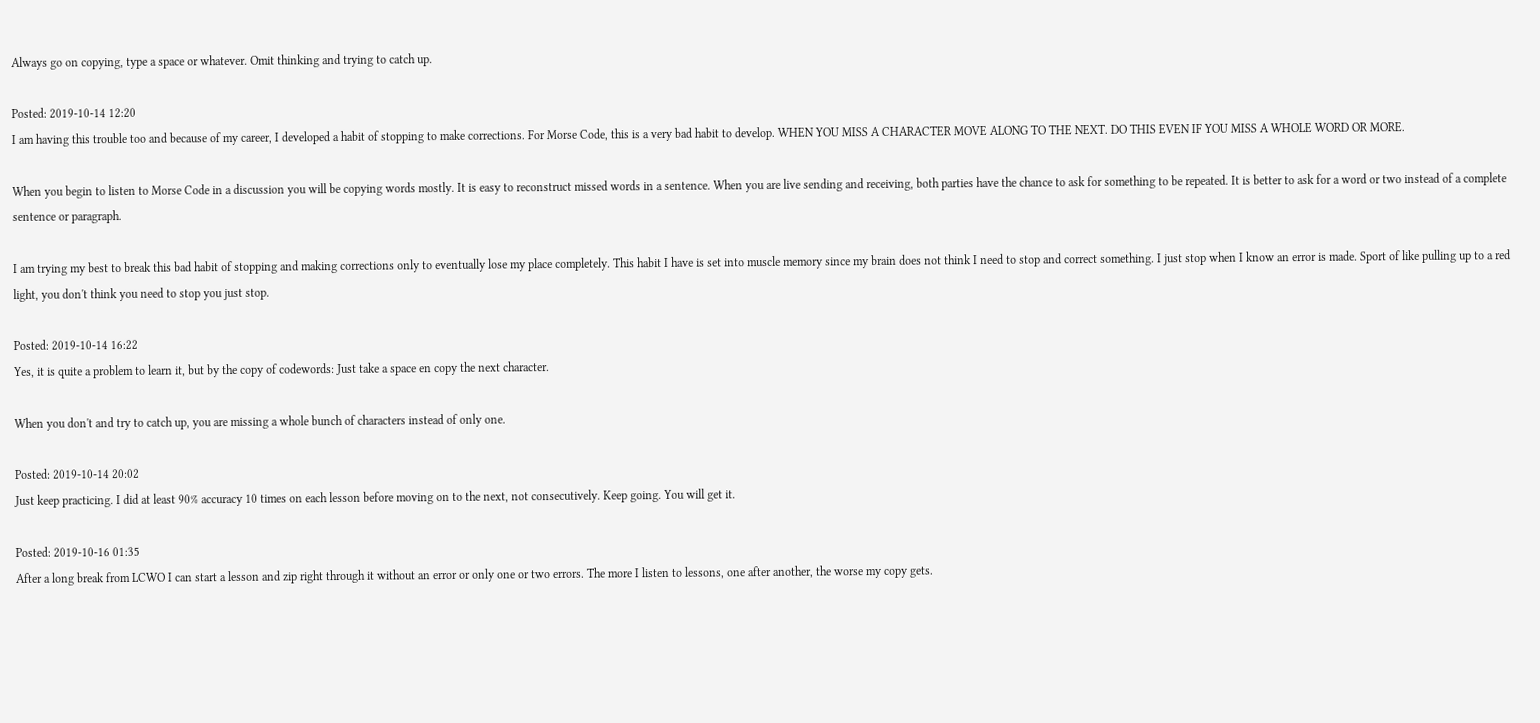Always go on copying, type a space or whatever. Omit thinking and trying to catch up.

Posted: 2019-10-14 12:20
I am having this trouble too and because of my career, I developed a habit of stopping to make corrections. For Morse Code, this is a very bad habit to develop. WHEN YOU MISS A CHARACTER MOVE ALONG TO THE NEXT. DO THIS EVEN IF YOU MISS A WHOLE WORD OR MORE.

When you begin to listen to Morse Code in a discussion you will be copying words mostly. It is easy to reconstruct missed words in a sentence. When you are live sending and receiving, both parties have the chance to ask for something to be repeated. It is better to ask for a word or two instead of a complete sentence or paragraph.

I am trying my best to break this bad habit of stopping and making corrections only to eventually lose my place completely. This habit I have is set into muscle memory since my brain does not think I need to stop and correct something. I just stop when I know an error is made. Sport of like pulling up to a red light, you don't think you need to stop you just stop.

Posted: 2019-10-14 16:22
Yes, it is quite a problem to learn it, but by the copy of codewords: Just take a space en copy the next character.

When you don't and try to catch up, you are missing a whole bunch of characters instead of only one.

Posted: 2019-10-14 20:02
Just keep practicing. I did at least 90% accuracy 10 times on each lesson before moving on to the next, not consecutively. Keep going. You will get it.

Posted: 2019-10-16 01:35
After a long break from LCWO I can start a lesson and zip right through it without an error or only one or two errors. The more I listen to lessons, one after another, the worse my copy gets.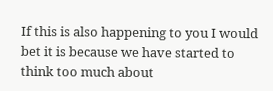If this is also happening to you I would bet it is because we have started to think too much about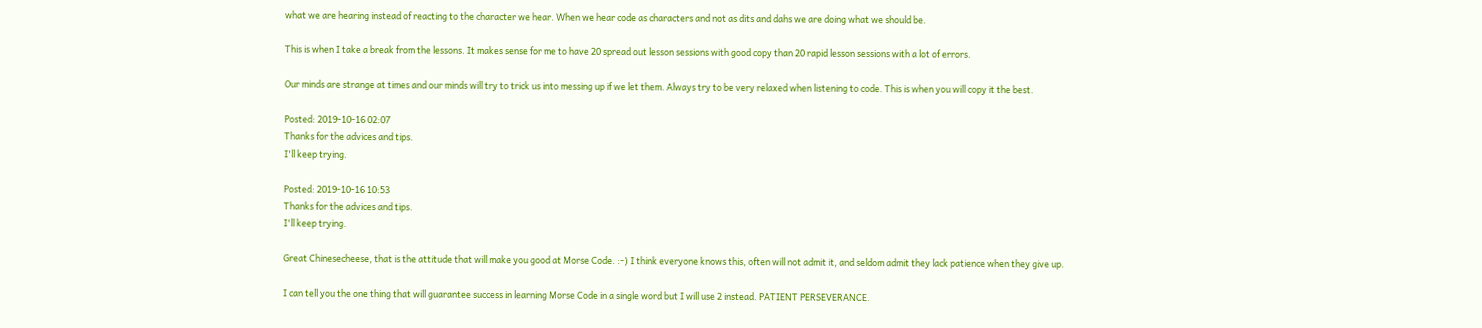what we are hearing instead of reacting to the character we hear. When we hear code as characters and not as dits and dahs we are doing what we should be.

This is when I take a break from the lessons. It makes sense for me to have 20 spread out lesson sessions with good copy than 20 rapid lesson sessions with a lot of errors.

Our minds are strange at times and our minds will try to trick us into messing up if we let them. Always try to be very relaxed when listening to code. This is when you will copy it the best.

Posted: 2019-10-16 02:07
Thanks for the advices and tips.
I'll keep trying.

Posted: 2019-10-16 10:53
Thanks for the advices and tips.
I'll keep trying.

Great Chinesecheese, that is the attitude that will make you good at Morse Code. :-) I think everyone knows this, often will not admit it, and seldom admit they lack patience when they give up.

I can tell you the one thing that will guarantee success in learning Morse Code in a single word but I will use 2 instead. PATIENT PERSEVERANCE.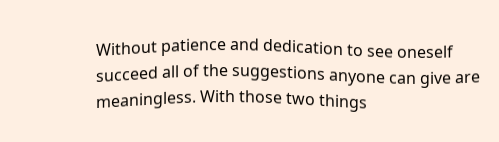Without patience and dedication to see oneself succeed all of the suggestions anyone can give are meaningless. With those two things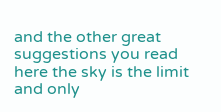and the other great suggestions you read here the sky is the limit and only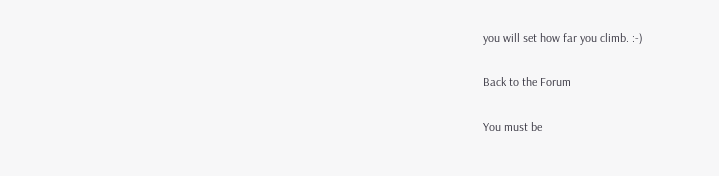you will set how far you climb. :-)

Back to the Forum

You must be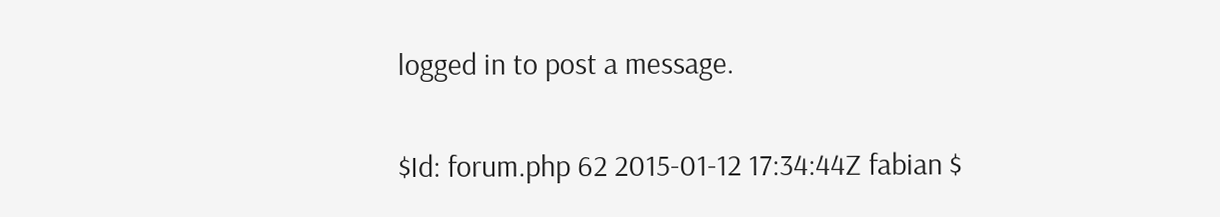logged in to post a message.

$Id: forum.php 62 2015-01-12 17:34:44Z fabian $